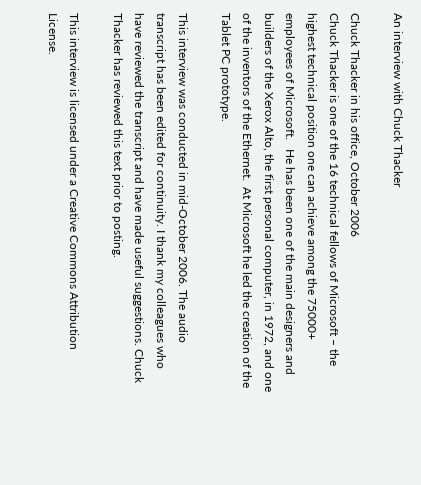An interview with Chuck Thacker

Chuck Thacker in his office, October 2006
Chuck Thacker is one of the 16 technical fellows of Microsoft – the highest technical position one can achieve among the 75000+ employees of Microsoft.   He has been one of the main designers and builders of the Xerox Alto, the first personal computer, in 1972, and one of the inventors of the Ethernet.  At Microsoft he led the creation of the Tablet PC prototype.

This interview was conducted in mid-October 2006. The audio transcript has been edited for continuity. I thank my colleagues who have reviewed the transcript and have made useful suggestions. Chuck Thacker has reviewed this text prior to posting.

This interview is licensed under a Creative Commons Attribution License.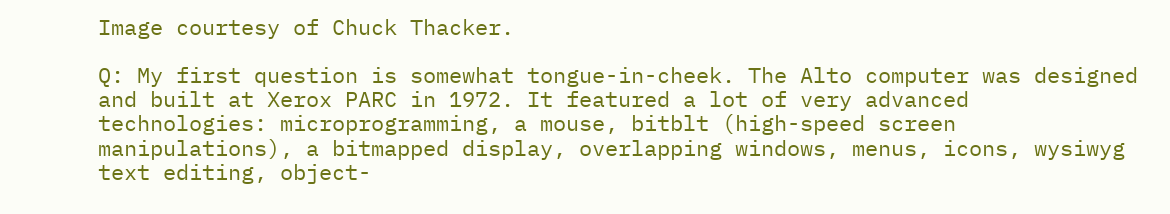Image courtesy of Chuck Thacker.

Q: My first question is somewhat tongue-in-cheek. The Alto computer was designed and built at Xerox PARC in 1972. It featured a lot of very advanced technologies: microprogramming, a mouse, bitblt (high-speed screen manipulations), a bitmapped display, overlapping windows, menus, icons, wysiwyg text editing, object-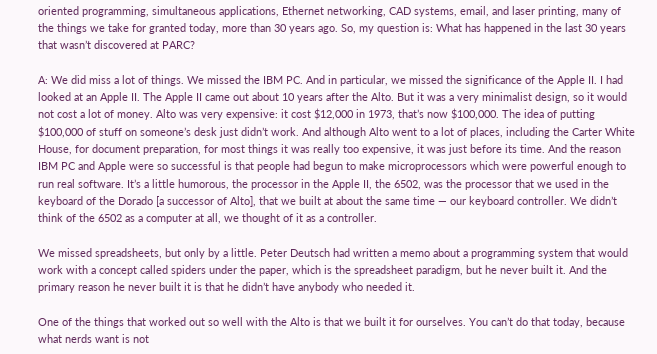oriented programming, simultaneous applications, Ethernet networking, CAD systems, email, and laser printing, many of the things we take for granted today, more than 30 years ago. So, my question is: What has happened in the last 30 years that wasn’t discovered at PARC?

A: We did miss a lot of things. We missed the IBM PC. And in particular, we missed the significance of the Apple II. I had looked at an Apple II. The Apple II came out about 10 years after the Alto. But it was a very minimalist design, so it would not cost a lot of money. Alto was very expensive: it cost $12,000 in 1973, that’s now $100,000. The idea of putting $100,000 of stuff on someone’s desk just didn’t work. And although Alto went to a lot of places, including the Carter White House, for document preparation, for most things it was really too expensive, it was just before its time. And the reason IBM PC and Apple were so successful is that people had begun to make microprocessors which were powerful enough to run real software. It’s a little humorous, the processor in the Apple II, the 6502, was the processor that we used in the keyboard of the Dorado [a successor of Alto], that we built at about the same time — our keyboard controller. We didn’t think of the 6502 as a computer at all, we thought of it as a controller.

We missed spreadsheets, but only by a little. Peter Deutsch had written a memo about a programming system that would work with a concept called spiders under the paper, which is the spreadsheet paradigm, but he never built it. And the primary reason he never built it is that he didn’t have anybody who needed it.

One of the things that worked out so well with the Alto is that we built it for ourselves. You can’t do that today, because what nerds want is not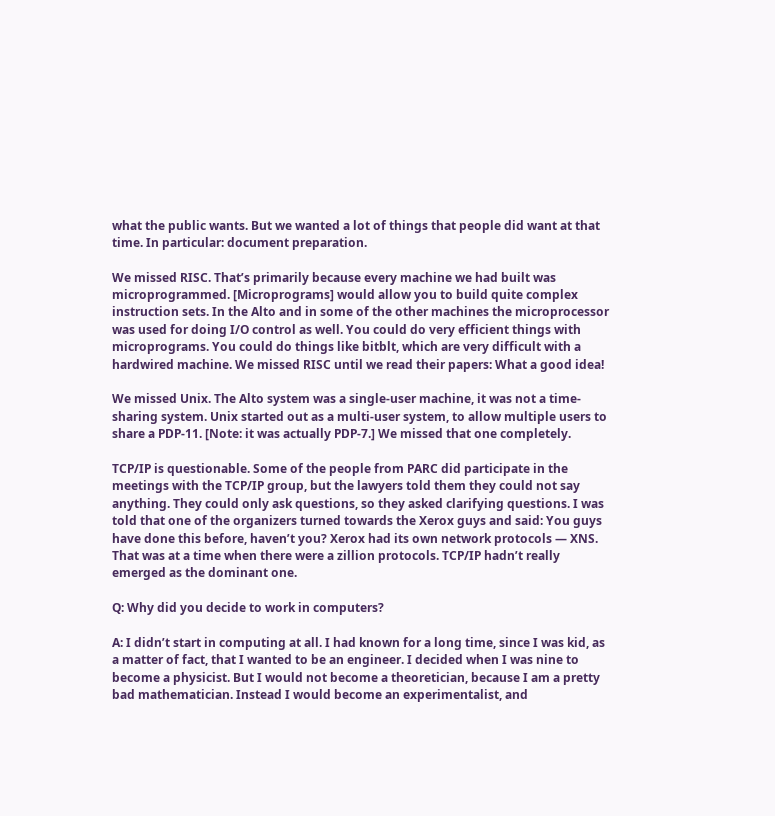what the public wants. But we wanted a lot of things that people did want at that time. In particular: document preparation.

We missed RISC. That’s primarily because every machine we had built was microprogrammed. [Microprograms] would allow you to build quite complex instruction sets. In the Alto and in some of the other machines the microprocessor was used for doing I/O control as well. You could do very efficient things with microprograms. You could do things like bitblt, which are very difficult with a hardwired machine. We missed RISC until we read their papers: What a good idea!

We missed Unix. The Alto system was a single-user machine, it was not a time-sharing system. Unix started out as a multi-user system, to allow multiple users to share a PDP-11. [Note: it was actually PDP-7.] We missed that one completely.

TCP/IP is questionable. Some of the people from PARC did participate in the meetings with the TCP/IP group, but the lawyers told them they could not say anything. They could only ask questions, so they asked clarifying questions. I was told that one of the organizers turned towards the Xerox guys and said: You guys have done this before, haven’t you? Xerox had its own network protocols — XNS. That was at a time when there were a zillion protocols. TCP/IP hadn’t really emerged as the dominant one.

Q: Why did you decide to work in computers?

A: I didn’t start in computing at all. I had known for a long time, since I was kid, as a matter of fact, that I wanted to be an engineer. I decided when I was nine to become a physicist. But I would not become a theoretician, because I am a pretty bad mathematician. Instead I would become an experimentalist, and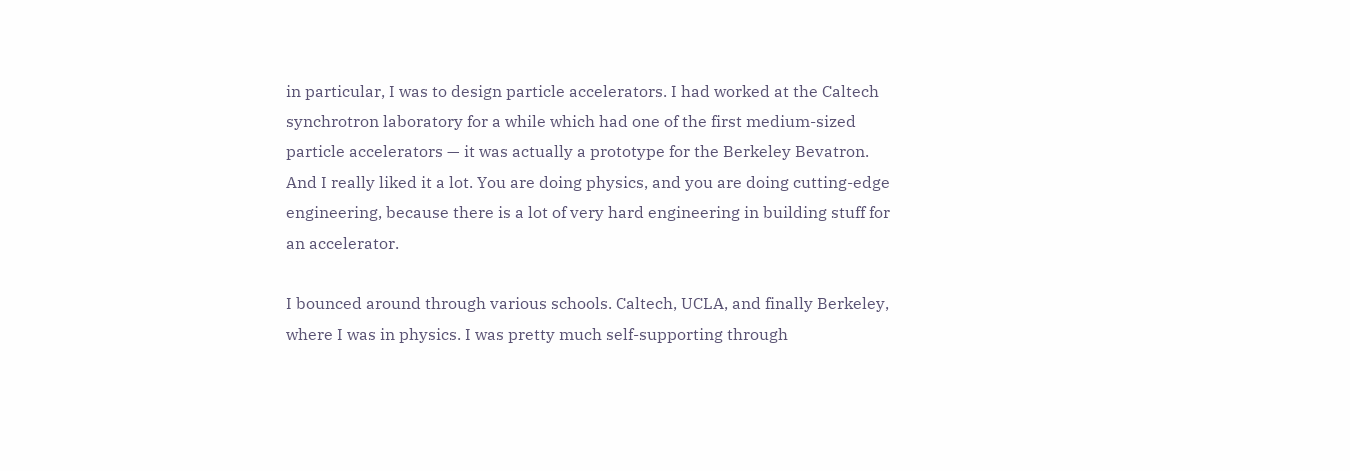in particular, I was to design particle accelerators. I had worked at the Caltech synchrotron laboratory for a while which had one of the first medium-sized particle accelerators — it was actually a prototype for the Berkeley Bevatron. And I really liked it a lot. You are doing physics, and you are doing cutting-edge engineering, because there is a lot of very hard engineering in building stuff for an accelerator.

I bounced around through various schools. Caltech, UCLA, and finally Berkeley, where I was in physics. I was pretty much self-supporting through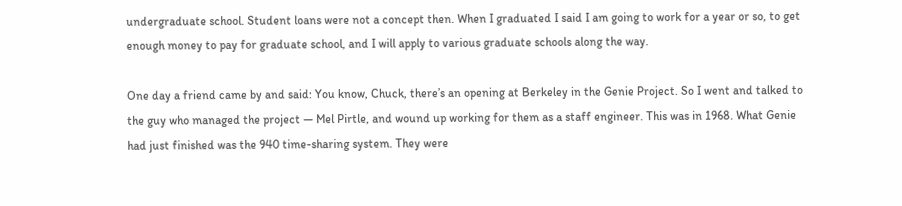undergraduate school. Student loans were not a concept then. When I graduated I said I am going to work for a year or so, to get enough money to pay for graduate school, and I will apply to various graduate schools along the way.

One day a friend came by and said: You know, Chuck, there’s an opening at Berkeley in the Genie Project. So I went and talked to the guy who managed the project — Mel Pirtle, and wound up working for them as a staff engineer. This was in 1968. What Genie had just finished was the 940 time-sharing system. They were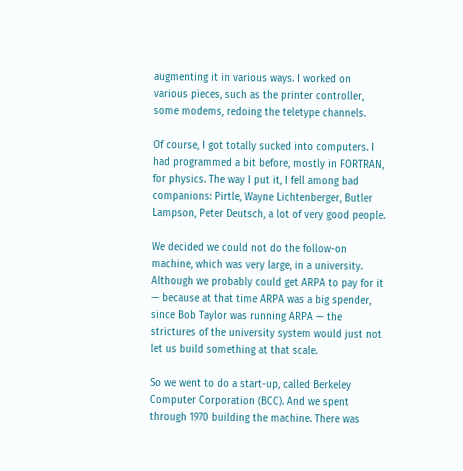augmenting it in various ways. I worked on various pieces, such as the printer controller, some modems, redoing the teletype channels.

Of course, I got totally sucked into computers. I had programmed a bit before, mostly in FORTRAN, for physics. The way I put it, I fell among bad companions: Pirtle, Wayne Lichtenberger, Butler Lampson, Peter Deutsch, a lot of very good people.

We decided we could not do the follow-on machine, which was very large, in a university. Although we probably could get ARPA to pay for it — because at that time ARPA was a big spender, since Bob Taylor was running ARPA — the strictures of the university system would just not let us build something at that scale.

So we went to do a start-up, called Berkeley Computer Corporation (BCC). And we spent through 1970 building the machine. There was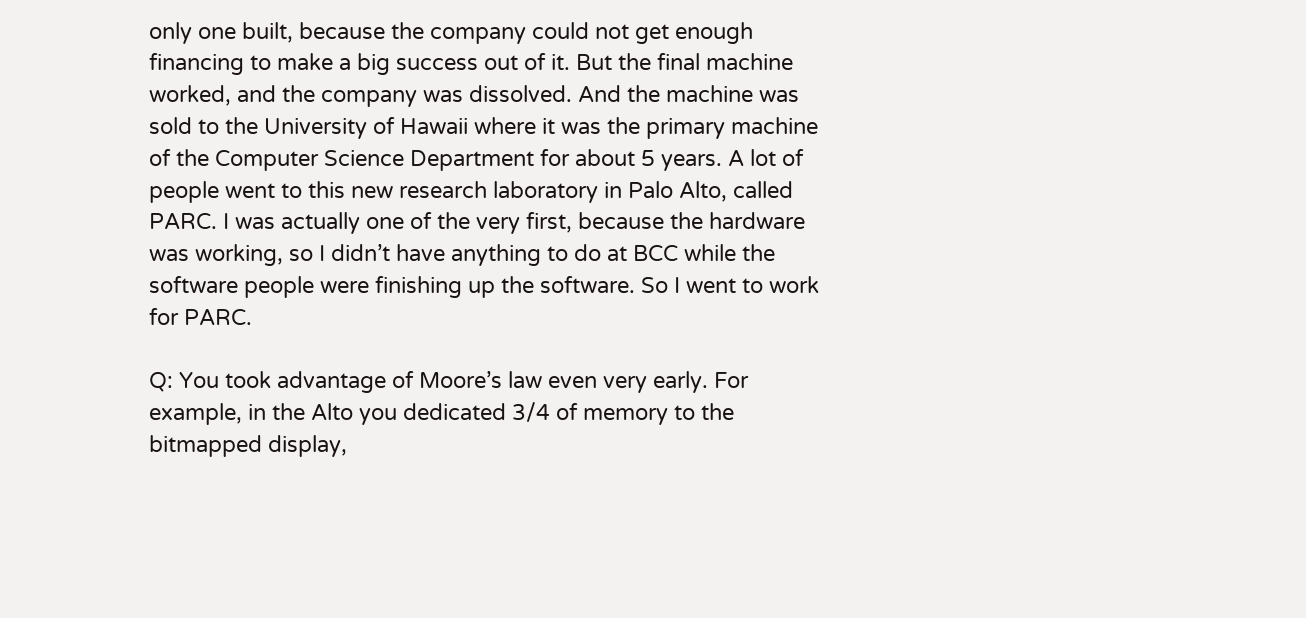only one built, because the company could not get enough financing to make a big success out of it. But the final machine worked, and the company was dissolved. And the machine was sold to the University of Hawaii where it was the primary machine of the Computer Science Department for about 5 years. A lot of people went to this new research laboratory in Palo Alto, called PARC. I was actually one of the very first, because the hardware was working, so I didn’t have anything to do at BCC while the software people were finishing up the software. So I went to work for PARC.

Q: You took advantage of Moore’s law even very early. For example, in the Alto you dedicated 3/4 of memory to the bitmapped display,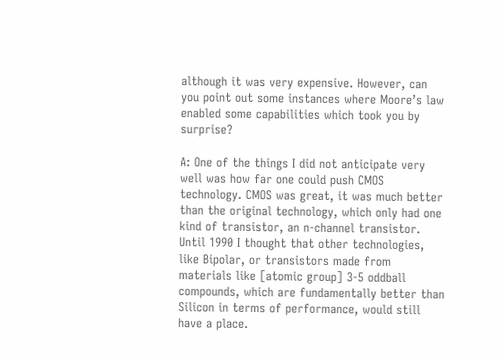although it was very expensive. However, can you point out some instances where Moore’s law enabled some capabilities which took you by surprise?

A: One of the things I did not anticipate very well was how far one could push CMOS technology. CMOS was great, it was much better than the original technology, which only had one kind of transistor, an n-channel transistor. Until 1990 I thought that other technologies, like Bipolar, or transistors made from materials like [atomic group] 3-5 oddball compounds, which are fundamentally better than Silicon in terms of performance, would still have a place.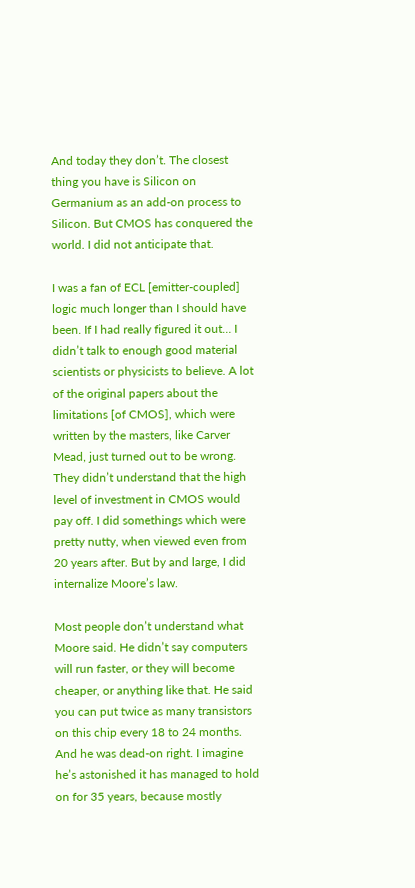And today they don’t. The closest thing you have is Silicon on Germanium as an add-on process to Silicon. But CMOS has conquered the world. I did not anticipate that.

I was a fan of ECL [emitter-coupled] logic much longer than I should have been. If I had really figured it out… I didn’t talk to enough good material scientists or physicists to believe. A lot of the original papers about the limitations [of CMOS], which were written by the masters, like Carver Mead, just turned out to be wrong. They didn’t understand that the high level of investment in CMOS would pay off. I did somethings which were pretty nutty, when viewed even from 20 years after. But by and large, I did internalize Moore’s law.

Most people don’t understand what Moore said. He didn’t say computers will run faster, or they will become cheaper, or anything like that. He said you can put twice as many transistors on this chip every 18 to 24 months. And he was dead-on right. I imagine he’s astonished it has managed to hold on for 35 years, because mostly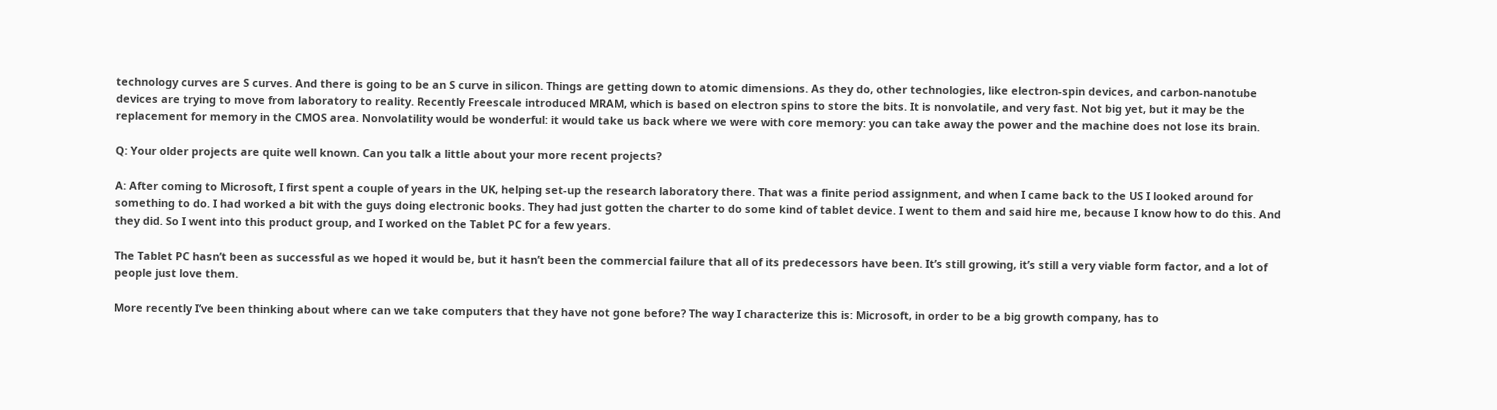technology curves are S curves. And there is going to be an S curve in silicon. Things are getting down to atomic dimensions. As they do, other technologies, like electron-spin devices, and carbon-nanotube devices are trying to move from laboratory to reality. Recently Freescale introduced MRAM, which is based on electron spins to store the bits. It is nonvolatile, and very fast. Not big yet, but it may be the replacement for memory in the CMOS area. Nonvolatility would be wonderful: it would take us back where we were with core memory: you can take away the power and the machine does not lose its brain.

Q: Your older projects are quite well known. Can you talk a little about your more recent projects?

A: After coming to Microsoft, I first spent a couple of years in the UK, helping set-up the research laboratory there. That was a finite period assignment, and when I came back to the US I looked around for something to do. I had worked a bit with the guys doing electronic books. They had just gotten the charter to do some kind of tablet device. I went to them and said hire me, because I know how to do this. And they did. So I went into this product group, and I worked on the Tablet PC for a few years.

The Tablet PC hasn’t been as successful as we hoped it would be, but it hasn’t been the commercial failure that all of its predecessors have been. It’s still growing, it’s still a very viable form factor, and a lot of people just love them.

More recently I’ve been thinking about where can we take computers that they have not gone before? The way I characterize this is: Microsoft, in order to be a big growth company, has to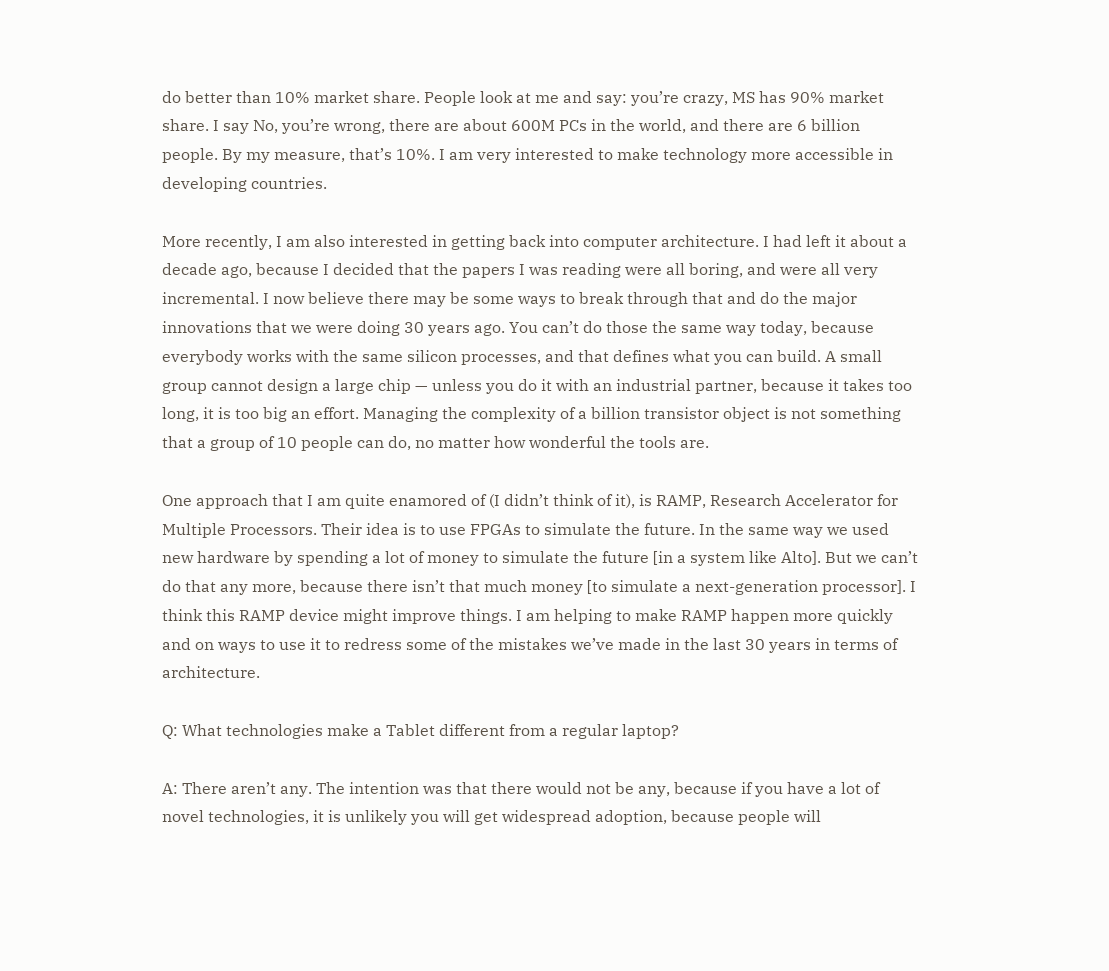do better than 10% market share. People look at me and say: you’re crazy, MS has 90% market share. I say No, you’re wrong, there are about 600M PCs in the world, and there are 6 billion people. By my measure, that’s 10%. I am very interested to make technology more accessible in developing countries.

More recently, I am also interested in getting back into computer architecture. I had left it about a decade ago, because I decided that the papers I was reading were all boring, and were all very incremental. I now believe there may be some ways to break through that and do the major innovations that we were doing 30 years ago. You can’t do those the same way today, because everybody works with the same silicon processes, and that defines what you can build. A small group cannot design a large chip — unless you do it with an industrial partner, because it takes too long, it is too big an effort. Managing the complexity of a billion transistor object is not something that a group of 10 people can do, no matter how wonderful the tools are.

One approach that I am quite enamored of (I didn’t think of it), is RAMP, Research Accelerator for Multiple Processors. Their idea is to use FPGAs to simulate the future. In the same way we used new hardware by spending a lot of money to simulate the future [in a system like Alto]. But we can’t do that any more, because there isn’t that much money [to simulate a next-generation processor]. I think this RAMP device might improve things. I am helping to make RAMP happen more quickly and on ways to use it to redress some of the mistakes we’ve made in the last 30 years in terms of architecture.

Q: What technologies make a Tablet different from a regular laptop?

A: There aren’t any. The intention was that there would not be any, because if you have a lot of novel technologies, it is unlikely you will get widespread adoption, because people will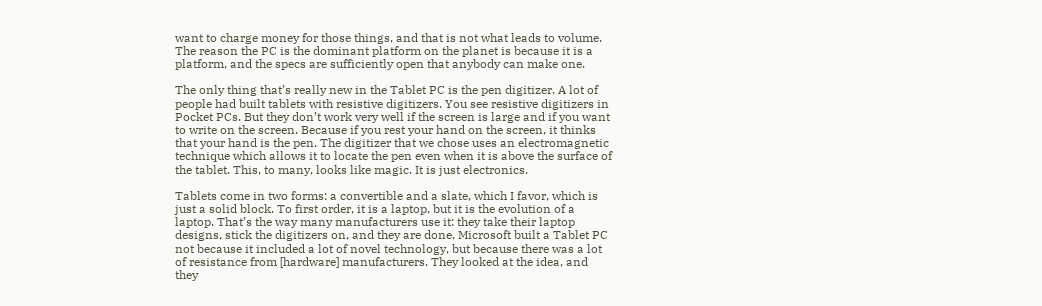want to charge money for those things, and that is not what leads to volume. The reason the PC is the dominant platform on the planet is because it is a platform, and the specs are sufficiently open that anybody can make one.

The only thing that’s really new in the Tablet PC is the pen digitizer. A lot of people had built tablets with resistive digitizers. You see resistive digitizers in Pocket PCs. But they don’t work very well if the screen is large and if you want to write on the screen. Because if you rest your hand on the screen, it thinks that your hand is the pen. The digitizer that we chose uses an electromagnetic technique which allows it to locate the pen even when it is above the surface of the tablet. This, to many, looks like magic. It is just electronics.

Tablets come in two forms: a convertible and a slate, which I favor, which is just a solid block. To first order, it is a laptop, but it is the evolution of a laptop. That’s the way many manufacturers use it: they take their laptop designs, stick the digitizers on, and they are done. Microsoft built a Tablet PC not because it included a lot of novel technology, but because there was a lot of resistance from [hardware] manufacturers. They looked at the idea, and they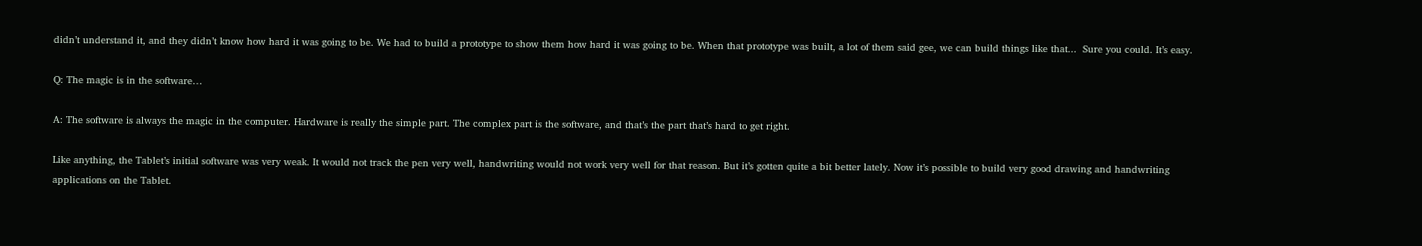didn’t understand it, and they didn’t know how hard it was going to be. We had to build a prototype to show them how hard it was going to be. When that prototype was built, a lot of them said gee, we can build things like that...  Sure you could. It’s easy.

Q: The magic is in the software…

A: The software is always the magic in the computer. Hardware is really the simple part. The complex part is the software, and that’s the part that’s hard to get right.

Like anything, the Tablet’s initial software was very weak. It would not track the pen very well, handwriting would not work very well for that reason. But it’s gotten quite a bit better lately. Now it’s possible to build very good drawing and handwriting applications on the Tablet.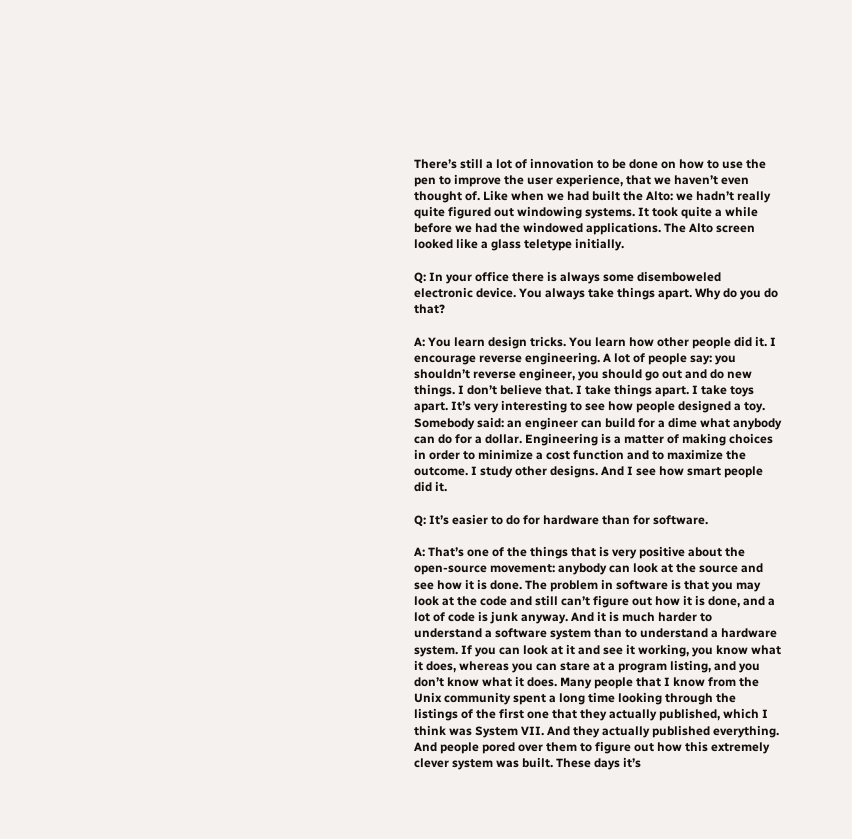There’s still a lot of innovation to be done on how to use the pen to improve the user experience, that we haven’t even thought of. Like when we had built the Alto: we hadn’t really quite figured out windowing systems. It took quite a while before we had the windowed applications. The Alto screen looked like a glass teletype initially.

Q: In your office there is always some disemboweled electronic device. You always take things apart. Why do you do that?

A: You learn design tricks. You learn how other people did it. I encourage reverse engineering. A lot of people say: you shouldn’t reverse engineer, you should go out and do new things. I don’t believe that. I take things apart. I take toys apart. It’s very interesting to see how people designed a toy. Somebody said: an engineer can build for a dime what anybody can do for a dollar. Engineering is a matter of making choices in order to minimize a cost function and to maximize the outcome. I study other designs. And I see how smart people did it.

Q: It’s easier to do for hardware than for software.

A: That’s one of the things that is very positive about the open-source movement: anybody can look at the source and see how it is done. The problem in software is that you may look at the code and still can’t figure out how it is done, and a lot of code is junk anyway. And it is much harder to understand a software system than to understand a hardware system. If you can look at it and see it working, you know what it does, whereas you can stare at a program listing, and you don’t know what it does. Many people that I know from the Unix community spent a long time looking through the listings of the first one that they actually published, which I think was System VII. And they actually published everything. And people pored over them to figure out how this extremely clever system was built. These days it’s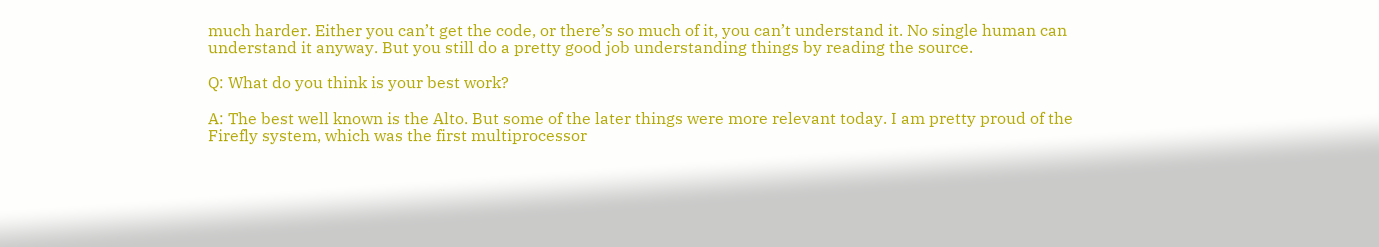much harder. Either you can’t get the code, or there’s so much of it, you can’t understand it. No single human can understand it anyway. But you still do a pretty good job understanding things by reading the source.

Q: What do you think is your best work?

A: The best well known is the Alto. But some of the later things were more relevant today. I am pretty proud of the Firefly system, which was the first multiprocessor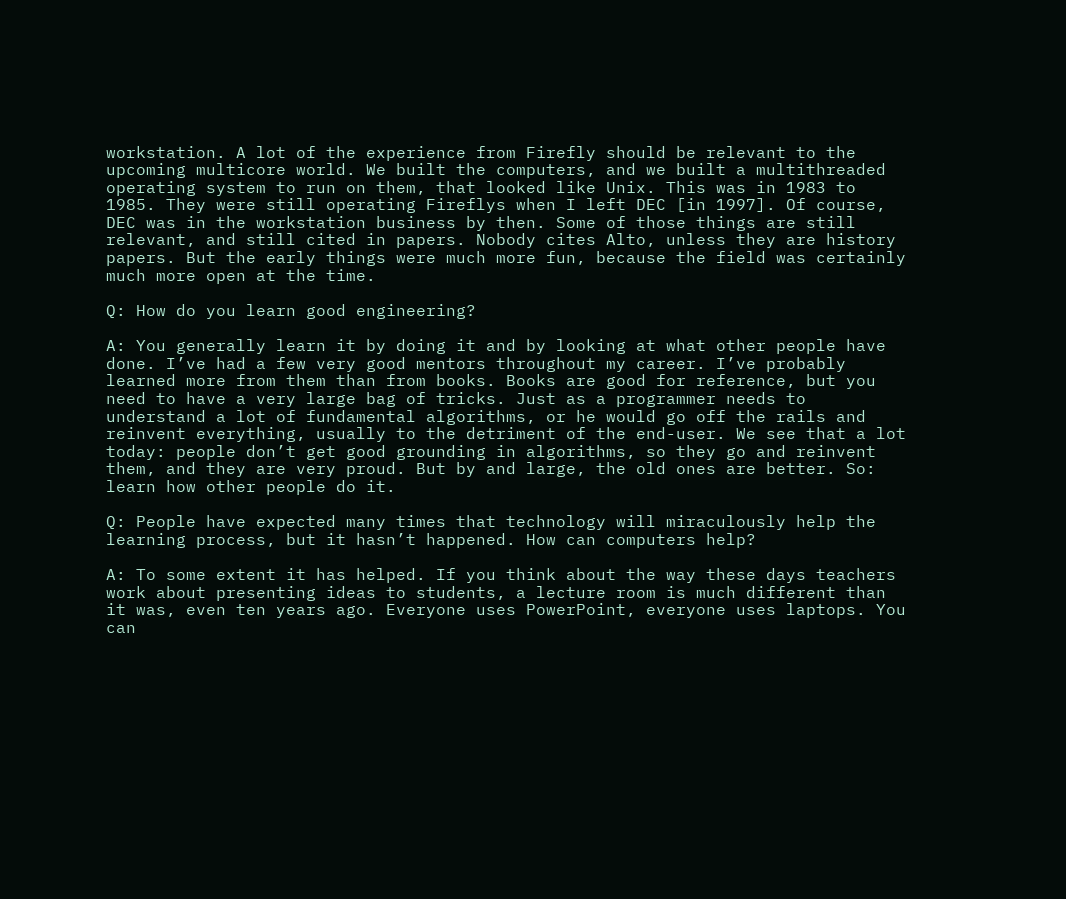workstation. A lot of the experience from Firefly should be relevant to the upcoming multicore world. We built the computers, and we built a multithreaded operating system to run on them, that looked like Unix. This was in 1983 to 1985. They were still operating Fireflys when I left DEC [in 1997]. Of course, DEC was in the workstation business by then. Some of those things are still relevant, and still cited in papers. Nobody cites Alto, unless they are history papers. But the early things were much more fun, because the field was certainly much more open at the time.

Q: How do you learn good engineering?

A: You generally learn it by doing it and by looking at what other people have done. I’ve had a few very good mentors throughout my career. I’ve probably learned more from them than from books. Books are good for reference, but you need to have a very large bag of tricks. Just as a programmer needs to understand a lot of fundamental algorithms, or he would go off the rails and reinvent everything, usually to the detriment of the end-user. We see that a lot today: people don’t get good grounding in algorithms, so they go and reinvent them, and they are very proud. But by and large, the old ones are better. So: learn how other people do it.

Q: People have expected many times that technology will miraculously help the learning process, but it hasn’t happened. How can computers help?

A: To some extent it has helped. If you think about the way these days teachers work about presenting ideas to students, a lecture room is much different than it was, even ten years ago. Everyone uses PowerPoint, everyone uses laptops. You can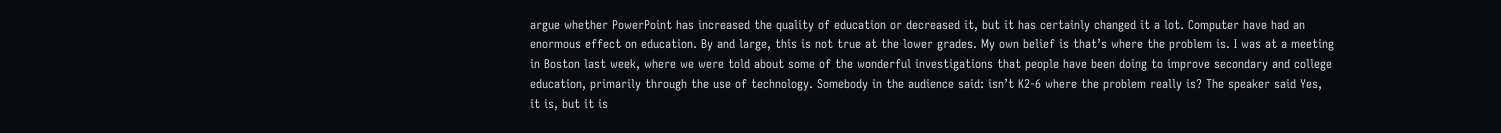argue whether PowerPoint has increased the quality of education or decreased it, but it has certainly changed it a lot. Computer have had an enormous effect on education. By and large, this is not true at the lower grades. My own belief is that’s where the problem is. I was at a meeting in Boston last week, where we were told about some of the wonderful investigations that people have been doing to improve secondary and college education, primarily through the use of technology. Somebody in the audience said: isn’t K2-6 where the problem really is? The speaker said Yes, it is, but it is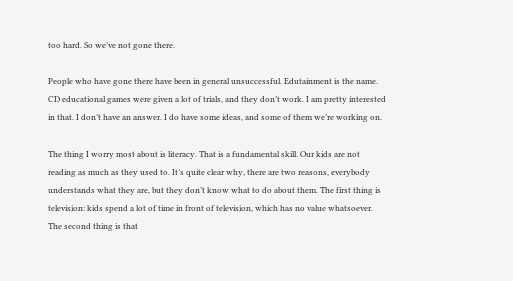too hard. So we’ve not gone there.

People who have gone there have been in general unsuccessful. Edutainment is the name. CD educational games were given a lot of trials, and they don’t work. I am pretty interested in that. I don’t have an answer. I do have some ideas, and some of them we’re working on.

The thing I worry most about is literacy. That is a fundamental skill. Our kids are not reading as much as they used to. It’s quite clear why, there are two reasons, everybody understands what they are, but they don’t know what to do about them. The first thing is television: kids spend a lot of time in front of television, which has no value whatsoever. The second thing is that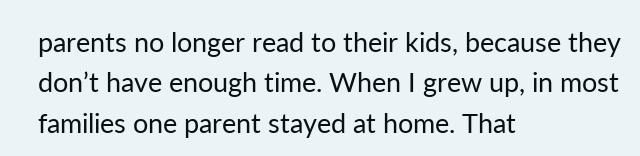parents no longer read to their kids, because they don’t have enough time. When I grew up, in most families one parent stayed at home. That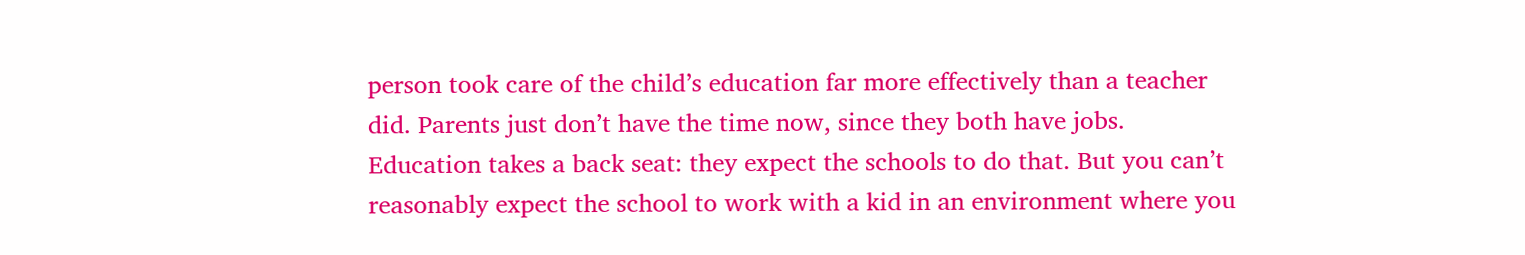person took care of the child’s education far more effectively than a teacher did. Parents just don’t have the time now, since they both have jobs. Education takes a back seat: they expect the schools to do that. But you can’t reasonably expect the school to work with a kid in an environment where you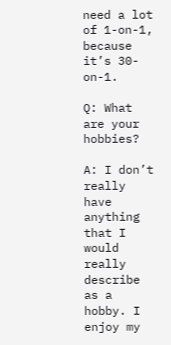need a lot of 1-on-1, because it’s 30-on-1.

Q: What are your hobbies?

A: I don’t really have anything that I would really describe as a hobby. I enjoy my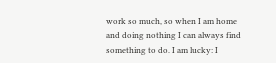work so much, so when I am home and doing nothing I can always find something to do. I am lucky: I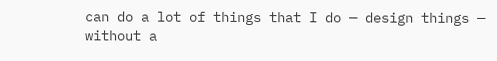can do a lot of things that I do — design things — without a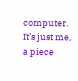computer. It’s just me, a piece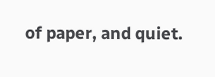of paper, and quiet.